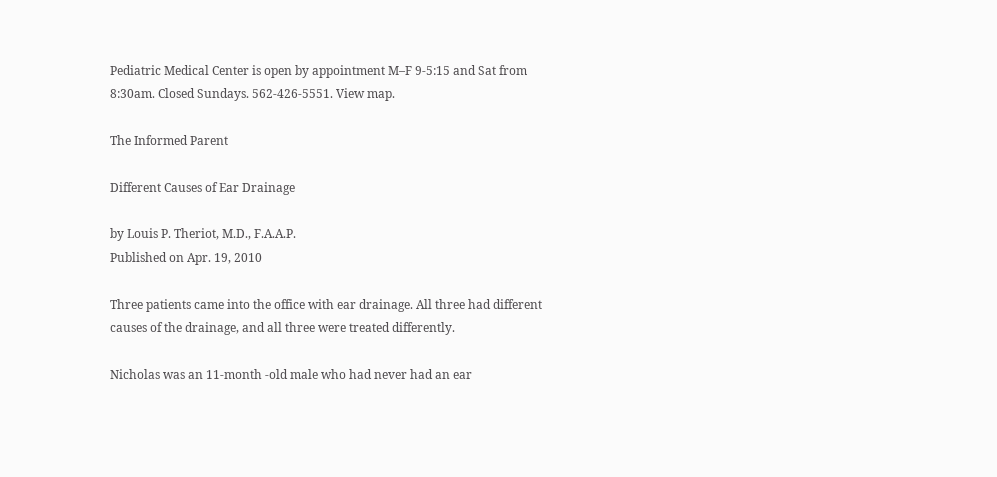Pediatric Medical Center is open by appointment M–F 9-5:15 and Sat from 8:30am. Closed Sundays. 562-426-5551. View map.

The Informed Parent

Different Causes of Ear Drainage

by Louis P. Theriot, M.D., F.A.A.P.
Published on Apr. 19, 2010

Three patients came into the office with ear drainage. All three had different causes of the drainage, and all three were treated differently.

Nicholas was an 11-month -old male who had never had an ear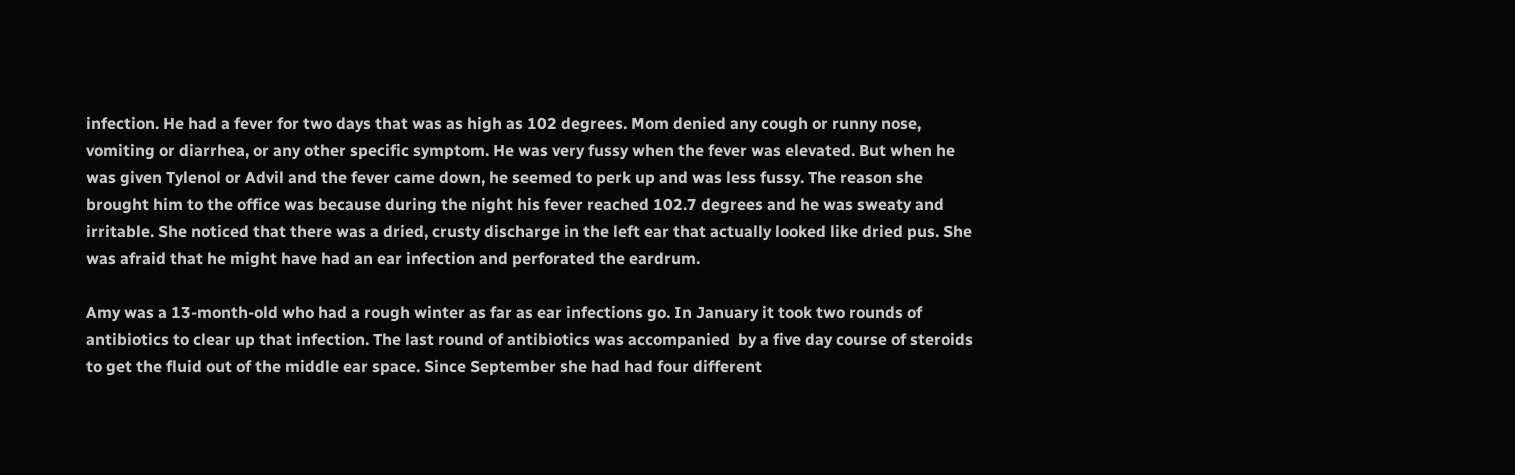infection. He had a fever for two days that was as high as 102 degrees. Mom denied any cough or runny nose, vomiting or diarrhea, or any other specific symptom. He was very fussy when the fever was elevated. But when he was given Tylenol or Advil and the fever came down, he seemed to perk up and was less fussy. The reason she brought him to the office was because during the night his fever reached 102.7 degrees and he was sweaty and irritable. She noticed that there was a dried, crusty discharge in the left ear that actually looked like dried pus. She was afraid that he might have had an ear infection and perforated the eardrum.

Amy was a 13-month-old who had a rough winter as far as ear infections go. In January it took two rounds of antibiotics to clear up that infection. The last round of antibiotics was accompanied  by a five day course of steroids to get the fluid out of the middle ear space. Since September she had had four different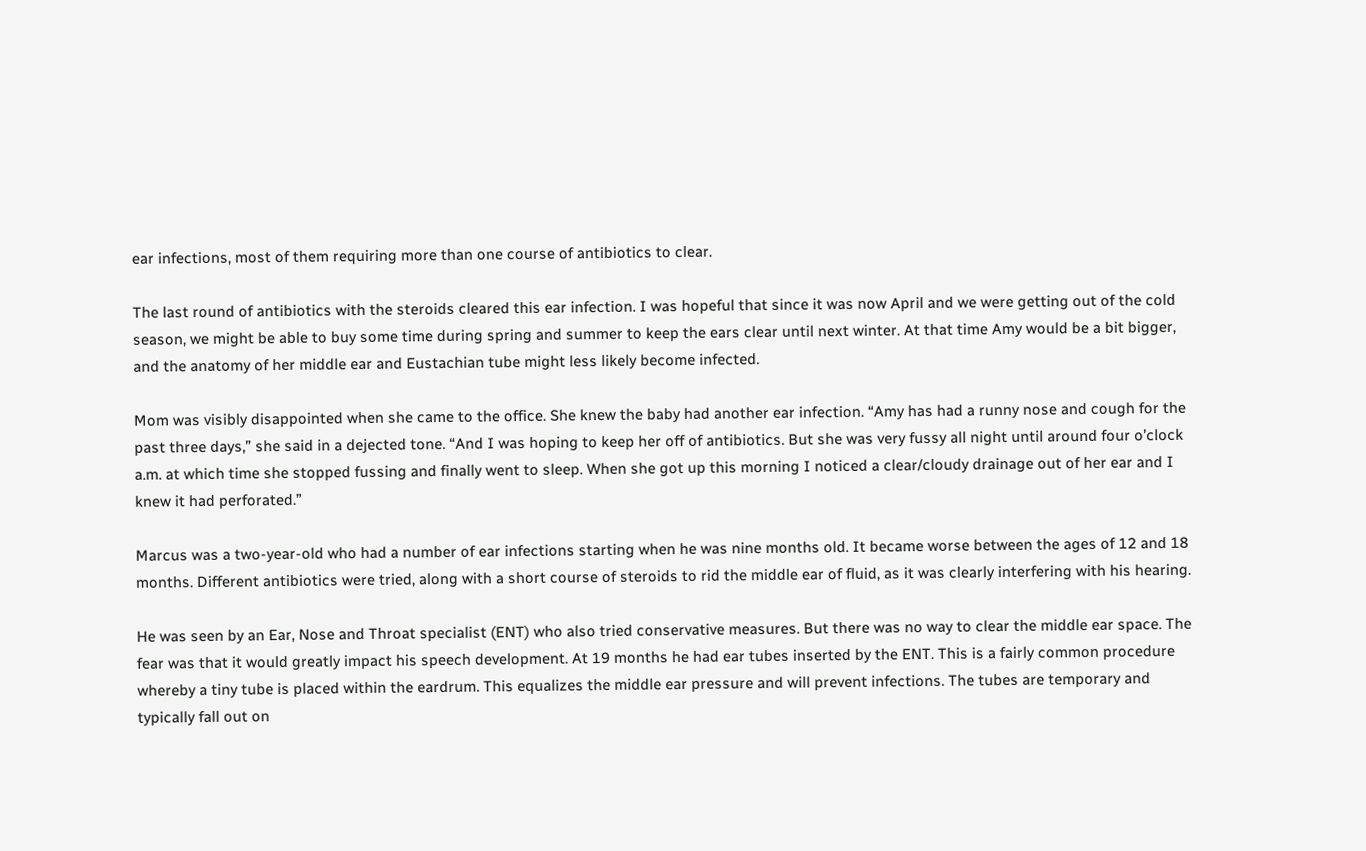ear infections, most of them requiring more than one course of antibiotics to clear.

The last round of antibiotics with the steroids cleared this ear infection. I was hopeful that since it was now April and we were getting out of the cold season, we might be able to buy some time during spring and summer to keep the ears clear until next winter. At that time Amy would be a bit bigger, and the anatomy of her middle ear and Eustachian tube might less likely become infected.

Mom was visibly disappointed when she came to the office. She knew the baby had another ear infection. “Amy has had a runny nose and cough for the past three days,” she said in a dejected tone. “And I was hoping to keep her off of antibiotics. But she was very fussy all night until around four o’clock a.m. at which time she stopped fussing and finally went to sleep. When she got up this morning I noticed a clear/cloudy drainage out of her ear and I knew it had perforated.”

Marcus was a two-year-old who had a number of ear infections starting when he was nine months old. It became worse between the ages of 12 and 18 months. Different antibiotics were tried, along with a short course of steroids to rid the middle ear of fluid, as it was clearly interfering with his hearing.

He was seen by an Ear, Nose and Throat specialist (ENT) who also tried conservative measures. But there was no way to clear the middle ear space. The fear was that it would greatly impact his speech development. At 19 months he had ear tubes inserted by the ENT. This is a fairly common procedure whereby a tiny tube is placed within the eardrum. This equalizes the middle ear pressure and will prevent infections. The tubes are temporary and typically fall out on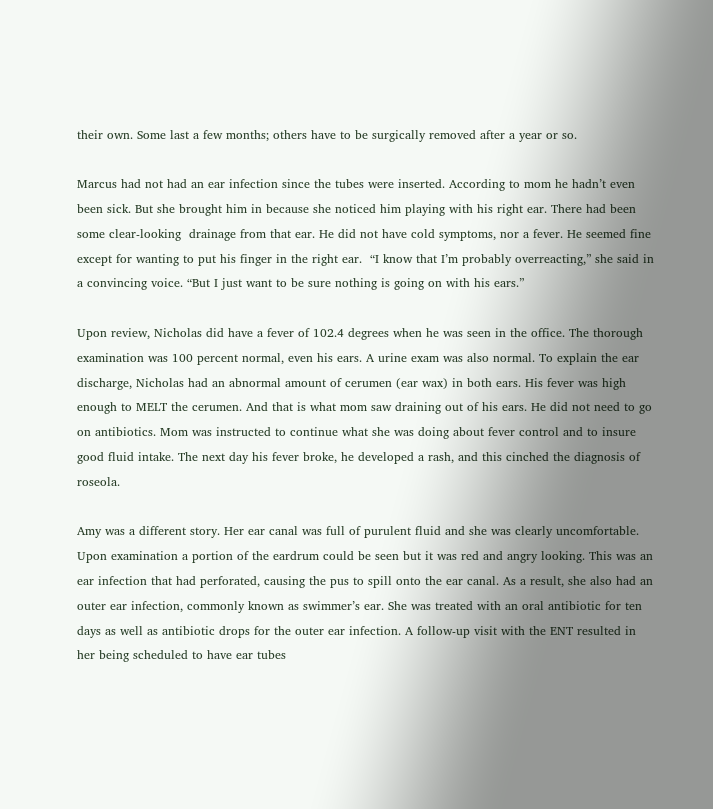their own. Some last a few months; others have to be surgically removed after a year or so.

Marcus had not had an ear infection since the tubes were inserted. According to mom he hadn’t even been sick. But she brought him in because she noticed him playing with his right ear. There had been some clear-looking  drainage from that ear. He did not have cold symptoms, nor a fever. He seemed fine except for wanting to put his finger in the right ear.  “I know that I’m probably overreacting,” she said in a convincing voice. “But I just want to be sure nothing is going on with his ears.”

Upon review, Nicholas did have a fever of 102.4 degrees when he was seen in the office. The thorough examination was 100 percent normal, even his ears. A urine exam was also normal. To explain the ear discharge, Nicholas had an abnormal amount of cerumen (ear wax) in both ears. His fever was high enough to MELT the cerumen. And that is what mom saw draining out of his ears. He did not need to go on antibiotics. Mom was instructed to continue what she was doing about fever control and to insure good fluid intake. The next day his fever broke, he developed a rash, and this cinched the diagnosis of roseola.

Amy was a different story. Her ear canal was full of purulent fluid and she was clearly uncomfortable. Upon examination a portion of the eardrum could be seen but it was red and angry looking. This was an ear infection that had perforated, causing the pus to spill onto the ear canal. As a result, she also had an outer ear infection, commonly known as swimmer’s ear. She was treated with an oral antibiotic for ten days as well as antibiotic drops for the outer ear infection. A follow-up visit with the ENT resulted in her being scheduled to have ear tubes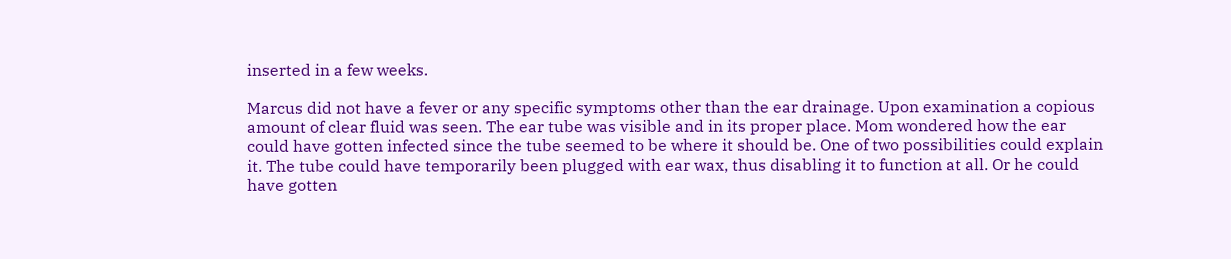inserted in a few weeks.

Marcus did not have a fever or any specific symptoms other than the ear drainage. Upon examination a copious amount of clear fluid was seen. The ear tube was visible and in its proper place. Mom wondered how the ear could have gotten infected since the tube seemed to be where it should be. One of two possibilities could explain it. The tube could have temporarily been plugged with ear wax, thus disabling it to function at all. Or he could have gotten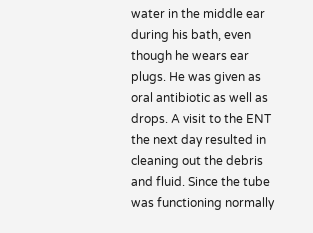water in the middle ear during his bath, even though he wears ear plugs. He was given as oral antibiotic as well as drops. A visit to the ENT the next day resulted in cleaning out the debris and fluid. Since the tube was functioning normally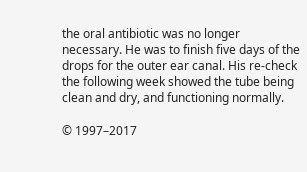the oral antibiotic was no longer necessary. He was to finish five days of the drops for the outer ear canal. His re-check the following week showed the tube being clean and dry, and functioning normally.

© 1997–2017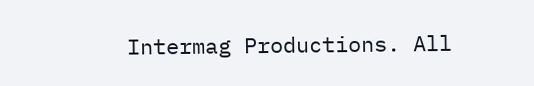Intermag Productions. All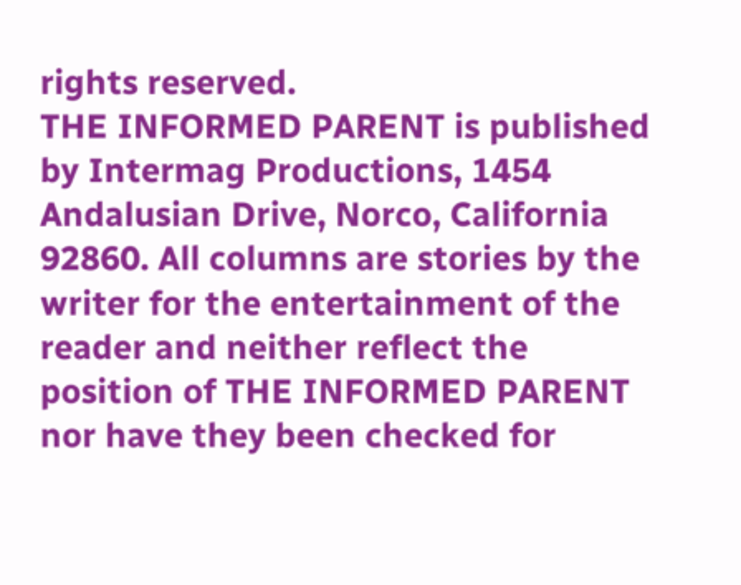rights reserved.
THE INFORMED PARENT is published by Intermag Productions, 1454 Andalusian Drive, Norco, California 92860. All columns are stories by the writer for the entertainment of the reader and neither reflect the position of THE INFORMED PARENT nor have they been checked for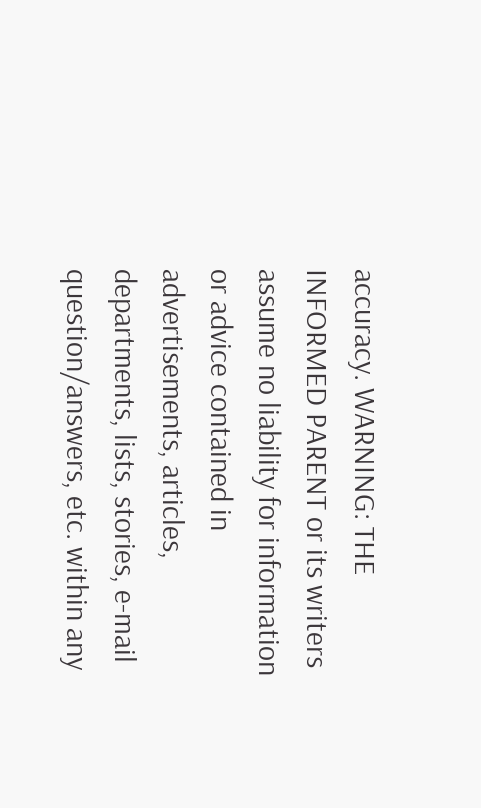accuracy. WARNING: THE INFORMED PARENT or its writers assume no liability for information or advice contained in advertisements, articles, departments, lists, stories, e-mail question/answers, etc. within any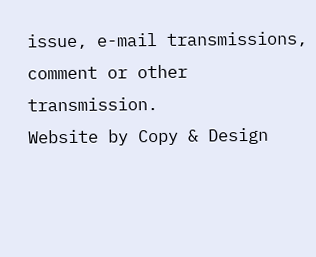issue, e-mail transmissions, comment or other transmission.
Website by Copy & Design